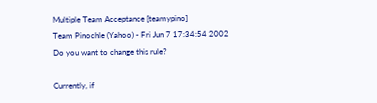Multiple Team Acceptance [teamypino]
Team Pinochle (Yahoo) - Fri Jun 7 17:34:54 2002
Do you want to change this rule?

Currently, if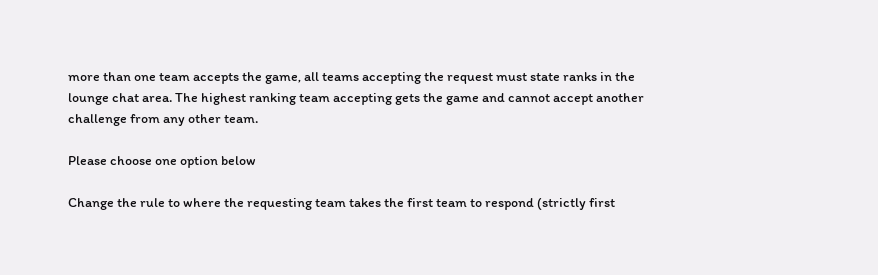more than one team accepts the game, all teams accepting the request must state ranks in the lounge chat area. The highest ranking team accepting gets the game and cannot accept another challenge from any other team.

Please choose one option below

Change the rule to where the requesting team takes the first team to respond (strictly first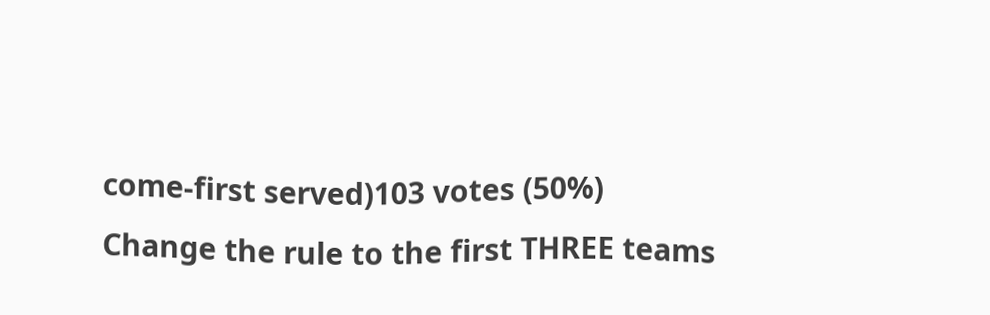come-first served)103 votes (50%)
Change the rule to the first THREE teams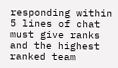responding within 5 lines of chat must give ranks and the highest ranked team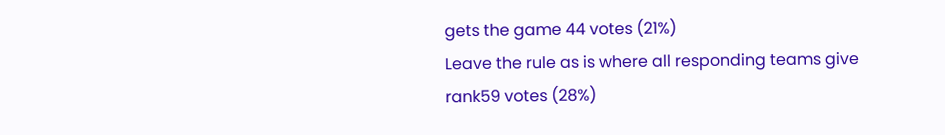gets the game 44 votes (21%)
Leave the rule as is where all responding teams give rank59 votes (28%)